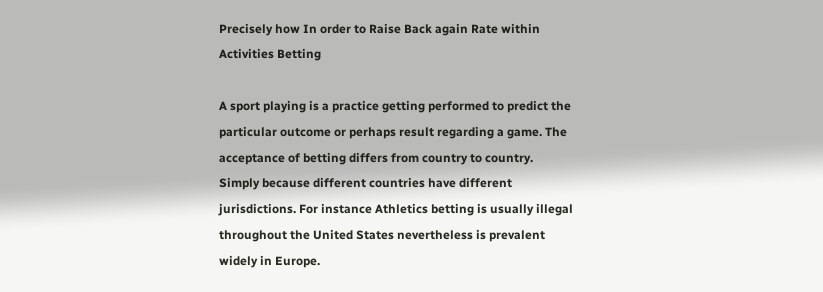Precisely how In order to Raise Back again Rate within Activities Betting

A sport playing is a practice getting performed to predict the particular outcome or perhaps result regarding a game. The acceptance of betting differs from country to country. Simply because different countries have different jurisdictions. For instance Athletics betting is usually illegal throughout the United States nevertheless is prevalent widely in Europe.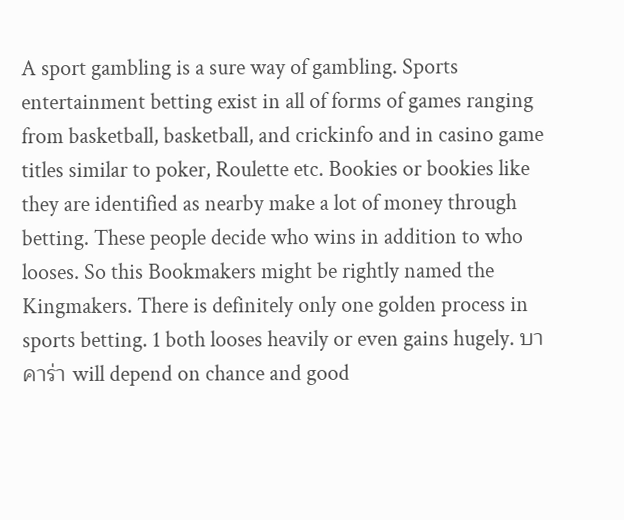A sport gambling is a sure way of gambling. Sports entertainment betting exist in all of forms of games ranging from basketball, basketball, and crickinfo and in casino game titles similar to poker, Roulette etc. Bookies or bookies like they are identified as nearby make a lot of money through betting. These people decide who wins in addition to who looses. So this Bookmakers might be rightly named the Kingmakers. There is definitely only one golden process in sports betting. 1 both looses heavily or even gains hugely. บาคาร่า will depend on chance and good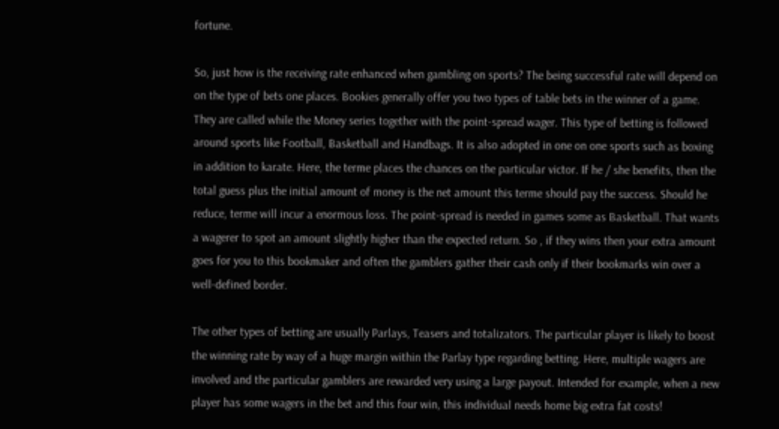fortune.

So, just how is the receiving rate enhanced when gambling on sports? The being successful rate will depend on on the type of bets one places. Bookies generally offer you two types of table bets in the winner of a game. They are called while the Money series together with the point-spread wager. This type of betting is followed around sports like Football, Basketball and Handbags. It is also adopted in one on one sports such as boxing in addition to karate. Here, the terme places the chances on the particular victor. If he / she benefits, then the total guess plus the initial amount of money is the net amount this terme should pay the success. Should he reduce, terme will incur a enormous loss. The point-spread is needed in games some as Basketball. That wants a wagerer to spot an amount slightly higher than the expected return. So , if they wins then your extra amount goes for you to this bookmaker and often the gamblers gather their cash only if their bookmarks win over a well-defined border.

The other types of betting are usually Parlays, Teasers and totalizators. The particular player is likely to boost the winning rate by way of a huge margin within the Parlay type regarding betting. Here, multiple wagers are involved and the particular gamblers are rewarded very using a large payout. Intended for example, when a new player has some wagers in the bet and this four win, this individual needs home big extra fat costs!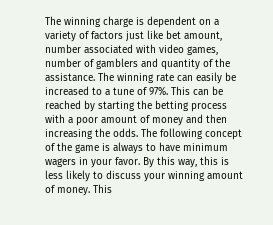The winning charge is dependent on a variety of factors just like bet amount, number associated with video games, number of gamblers and quantity of the assistance. The winning rate can easily be increased to a tune of 97%. This can be reached by starting the betting process with a poor amount of money and then increasing the odds. The following concept of the game is always to have minimum wagers in your favor. By this way, this is less likely to discuss your winning amount of money. This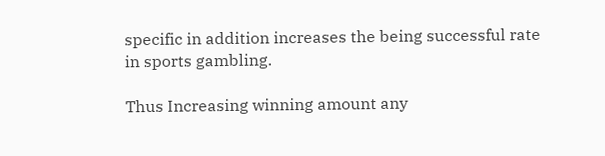specific in addition increases the being successful rate in sports gambling.

Thus Increasing winning amount any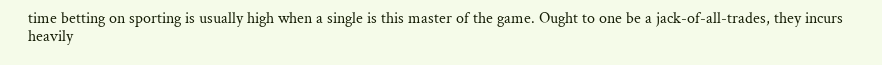time betting on sporting is usually high when a single is this master of the game. Ought to one be a jack-of-all-trades, they incurs heavily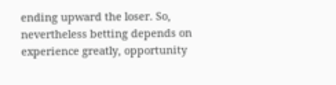ending upward the loser. So, nevertheless betting depends on experience greatly, opportunity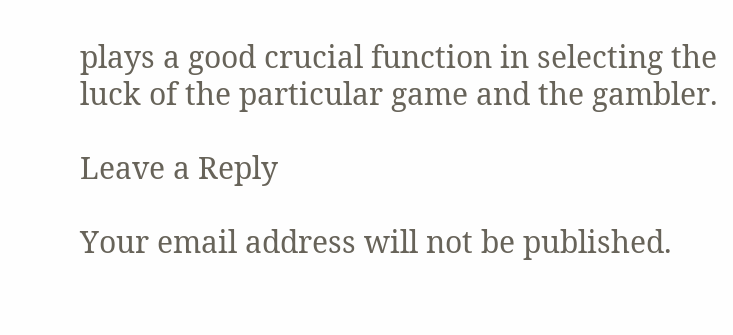plays a good crucial function in selecting the luck of the particular game and the gambler.

Leave a Reply

Your email address will not be published.